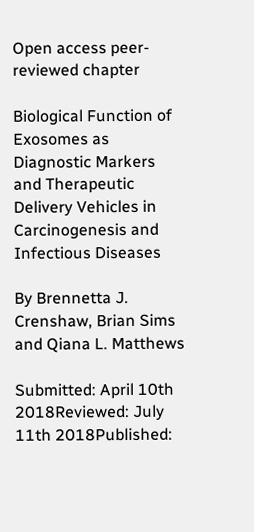Open access peer-reviewed chapter

Biological Function of Exosomes as Diagnostic Markers and Therapeutic Delivery Vehicles in Carcinogenesis and Infectious Diseases

By Brennetta J. Crenshaw, Brian Sims and Qiana L. Matthews

Submitted: April 10th 2018Reviewed: July 11th 2018Published: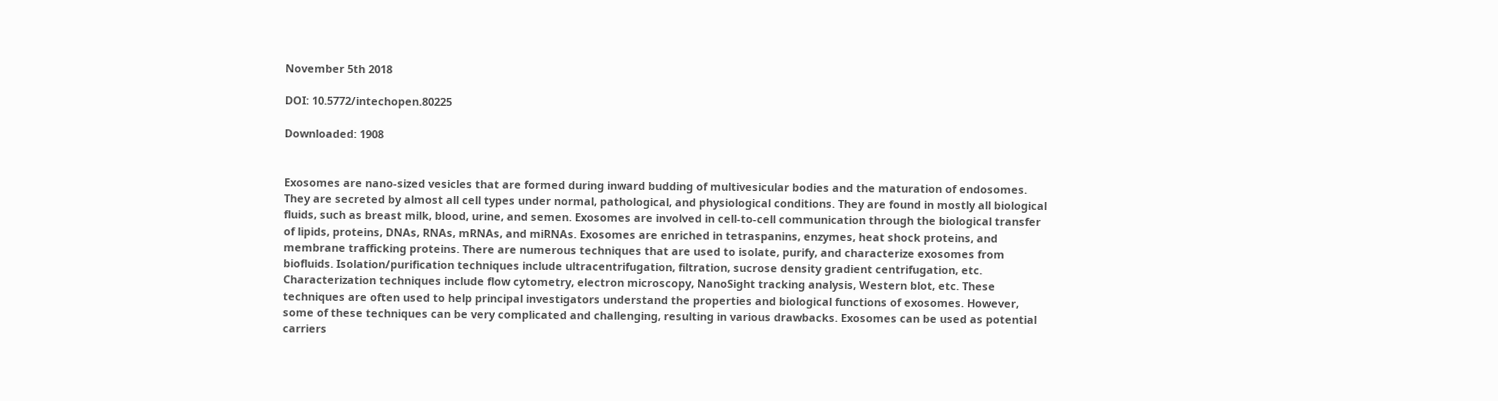November 5th 2018

DOI: 10.5772/intechopen.80225

Downloaded: 1908


Exosomes are nano-sized vesicles that are formed during inward budding of multivesicular bodies and the maturation of endosomes. They are secreted by almost all cell types under normal, pathological, and physiological conditions. They are found in mostly all biological fluids, such as breast milk, blood, urine, and semen. Exosomes are involved in cell-to-cell communication through the biological transfer of lipids, proteins, DNAs, RNAs, mRNAs, and miRNAs. Exosomes are enriched in tetraspanins, enzymes, heat shock proteins, and membrane trafficking proteins. There are numerous techniques that are used to isolate, purify, and characterize exosomes from biofluids. Isolation/purification techniques include ultracentrifugation, filtration, sucrose density gradient centrifugation, etc. Characterization techniques include flow cytometry, electron microscopy, NanoSight tracking analysis, Western blot, etc. These techniques are often used to help principal investigators understand the properties and biological functions of exosomes. However, some of these techniques can be very complicated and challenging, resulting in various drawbacks. Exosomes can be used as potential carriers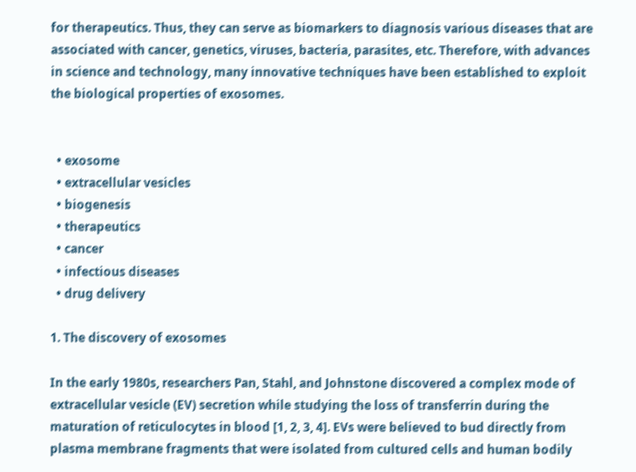for therapeutics. Thus, they can serve as biomarkers to diagnosis various diseases that are associated with cancer, genetics, viruses, bacteria, parasites, etc. Therefore, with advances in science and technology, many innovative techniques have been established to exploit the biological properties of exosomes.


  • exosome
  • extracellular vesicles
  • biogenesis
  • therapeutics
  • cancer
  • infectious diseases
  • drug delivery

1. The discovery of exosomes

In the early 1980s, researchers Pan, Stahl, and Johnstone discovered a complex mode of extracellular vesicle (EV) secretion while studying the loss of transferrin during the maturation of reticulocytes in blood [1, 2, 3, 4]. EVs were believed to bud directly from plasma membrane fragments that were isolated from cultured cells and human bodily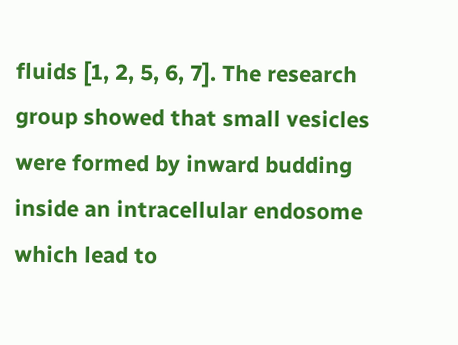fluids [1, 2, 5, 6, 7]. The research group showed that small vesicles were formed by inward budding inside an intracellular endosome which lead to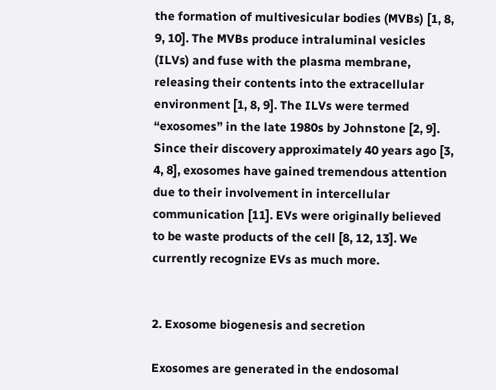the formation of multivesicular bodies (MVBs) [1, 8, 9, 10]. The MVBs produce intraluminal vesicles (ILVs) and fuse with the plasma membrane, releasing their contents into the extracellular environment [1, 8, 9]. The ILVs were termed “exosomes” in the late 1980s by Johnstone [2, 9]. Since their discovery approximately 40 years ago [3, 4, 8], exosomes have gained tremendous attention due to their involvement in intercellular communication [11]. EVs were originally believed to be waste products of the cell [8, 12, 13]. We currently recognize EVs as much more.


2. Exosome biogenesis and secretion

Exosomes are generated in the endosomal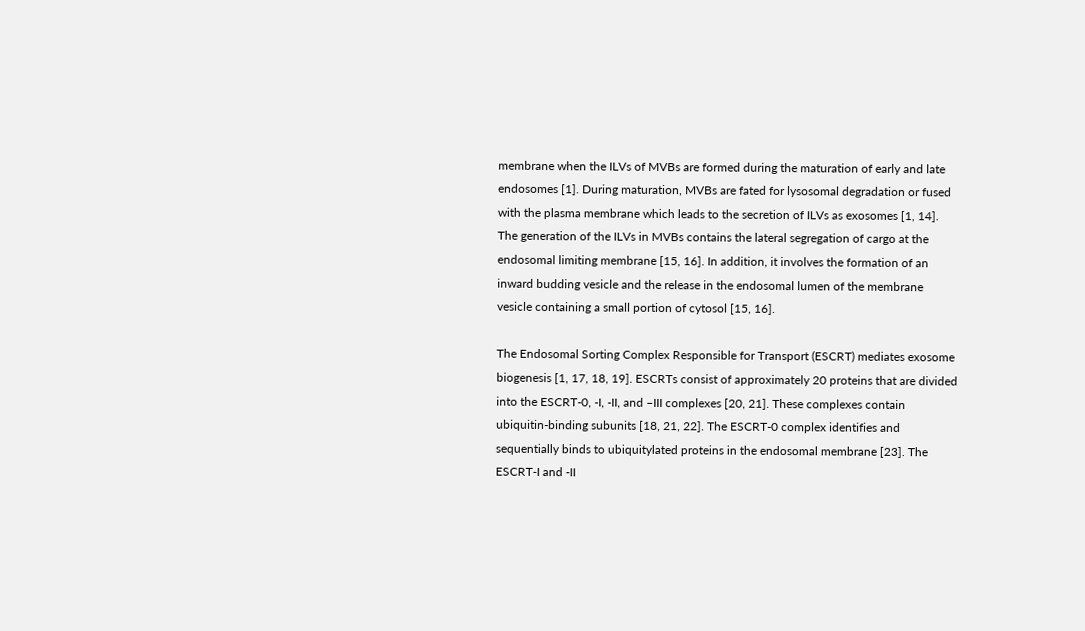membrane when the ILVs of MVBs are formed during the maturation of early and late endosomes [1]. During maturation, MVBs are fated for lysosomal degradation or fused with the plasma membrane which leads to the secretion of ILVs as exosomes [1, 14]. The generation of the ILVs in MVBs contains the lateral segregation of cargo at the endosomal limiting membrane [15, 16]. In addition, it involves the formation of an inward budding vesicle and the release in the endosomal lumen of the membrane vesicle containing a small portion of cytosol [15, 16].

The Endosomal Sorting Complex Responsible for Transport (ESCRT) mediates exosome biogenesis [1, 17, 18, 19]. ESCRTs consist of approximately 20 proteins that are divided into the ESCRT-0, -I, -II, and –III complexes [20, 21]. These complexes contain ubiquitin-binding subunits [18, 21, 22]. The ESCRT-0 complex identifies and sequentially binds to ubiquitylated proteins in the endosomal membrane [23]. The ESCRT-I and -II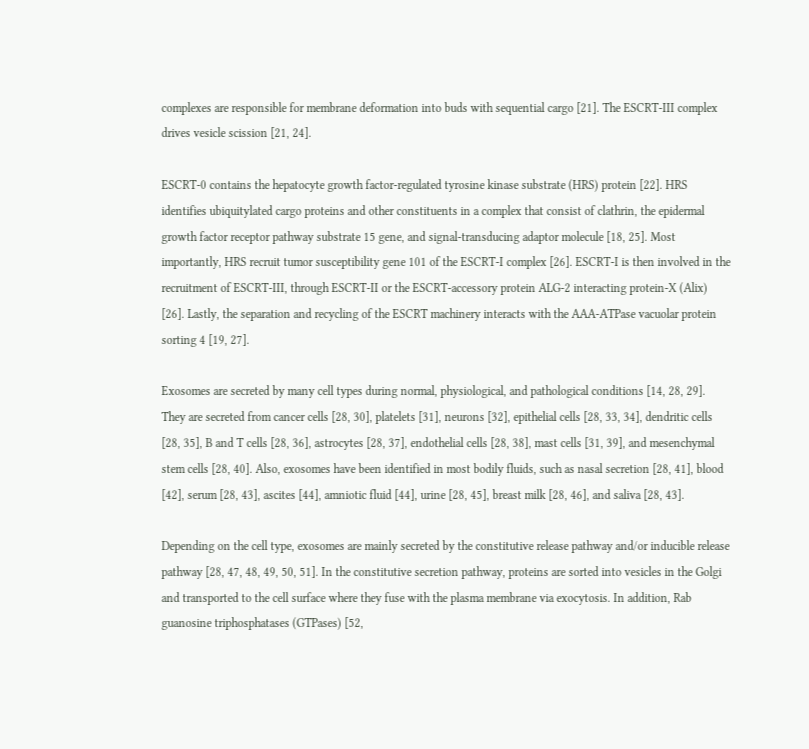complexes are responsible for membrane deformation into buds with sequential cargo [21]. The ESCRT-III complex drives vesicle scission [21, 24].

ESCRT-0 contains the hepatocyte growth factor-regulated tyrosine kinase substrate (HRS) protein [22]. HRS identifies ubiquitylated cargo proteins and other constituents in a complex that consist of clathrin, the epidermal growth factor receptor pathway substrate 15 gene, and signal-transducing adaptor molecule [18, 25]. Most importantly, HRS recruit tumor susceptibility gene 101 of the ESCRT-I complex [26]. ESCRT-I is then involved in the recruitment of ESCRT-III, through ESCRT-II or the ESCRT-accessory protein ALG-2 interacting protein-X (Alix) [26]. Lastly, the separation and recycling of the ESCRT machinery interacts with the AAA-ATPase vacuolar protein sorting 4 [19, 27].

Exosomes are secreted by many cell types during normal, physiological, and pathological conditions [14, 28, 29]. They are secreted from cancer cells [28, 30], platelets [31], neurons [32], epithelial cells [28, 33, 34], dendritic cells [28, 35], B and T cells [28, 36], astrocytes [28, 37], endothelial cells [28, 38], mast cells [31, 39], and mesenchymal stem cells [28, 40]. Also, exosomes have been identified in most bodily fluids, such as nasal secretion [28, 41], blood [42], serum [28, 43], ascites [44], amniotic fluid [44], urine [28, 45], breast milk [28, 46], and saliva [28, 43].

Depending on the cell type, exosomes are mainly secreted by the constitutive release pathway and/or inducible release pathway [28, 47, 48, 49, 50, 51]. In the constitutive secretion pathway, proteins are sorted into vesicles in the Golgi and transported to the cell surface where they fuse with the plasma membrane via exocytosis. In addition, Rab guanosine triphosphatases (GTPases) [52,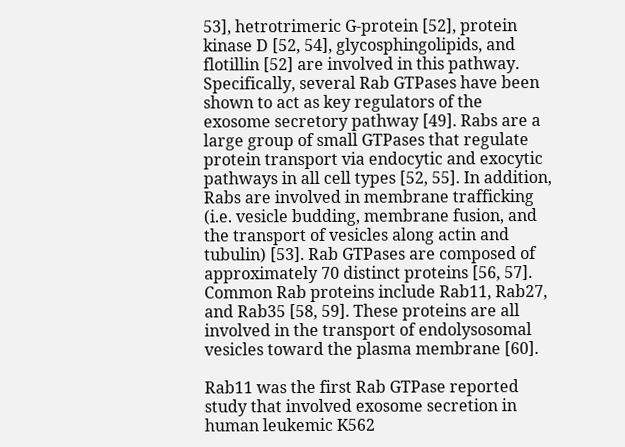53], hetrotrimeric G-protein [52], protein kinase D [52, 54], glycosphingolipids, and flotillin [52] are involved in this pathway. Specifically, several Rab GTPases have been shown to act as key regulators of the exosome secretory pathway [49]. Rabs are a large group of small GTPases that regulate protein transport via endocytic and exocytic pathways in all cell types [52, 55]. In addition, Rabs are involved in membrane trafficking (i.e. vesicle budding, membrane fusion, and the transport of vesicles along actin and tubulin) [53]. Rab GTPases are composed of approximately 70 distinct proteins [56, 57]. Common Rab proteins include Rab11, Rab27, and Rab35 [58, 59]. These proteins are all involved in the transport of endolysosomal vesicles toward the plasma membrane [60].

Rab11 was the first Rab GTPase reported study that involved exosome secretion in human leukemic K562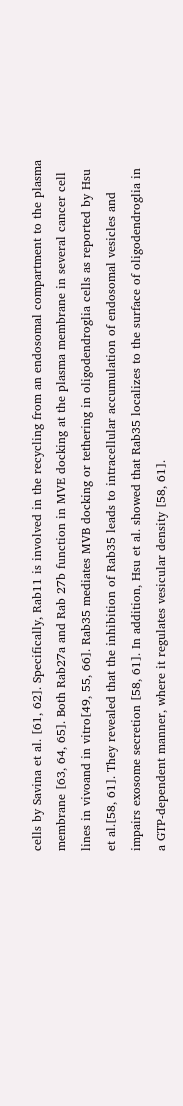cells by Savina et al. [61, 62]. Specifically, Rab11 is involved in the recycling from an endosomal compartment to the plasma membrane [63, 64, 65]. Both Rab27a and Rab 27b function in MVE docking at the plasma membrane in several cancer cell lines in vivoand in vitro[49, 55, 66]. Rab35 mediates MVB docking or tethering in oligodendroglia cells as reported by Hsu et al.[58, 61]. They revealed that the inhibition of Rab35 leads to intracellular accumulation of endosomal vesicles and impairs exosome secretion [58, 61]. In addition, Hsu et al. showed that Rab35 localizes to the surface of oligodendroglia in a GTP-dependent manner, where it regulates vesicular density [58, 61].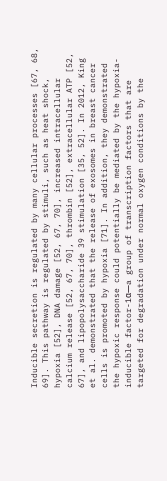Inducible secretion is regulated by many cellular processes [67, 68, 69]. This pathway is regulated by stimuli, such as heat shock, hypoxia [52], DNA damage [52, 67, 70], increased intracellular calcium release [52, 67, 70], thrombin [52], extracellular ATP [52, 67], and lipopolysaccharide 39 stimulation [35, 52]. In 2012, King et al. demonstrated that the release of exosomes in breast cancer cells is promoted by hypoxia [71]. In addition, they demonstrated the hypoxic response could potentially be mediated by the hypoxia-inducible factor-1α—a group of transcription factors that are targeted for degradation under normal oxygen conditions by the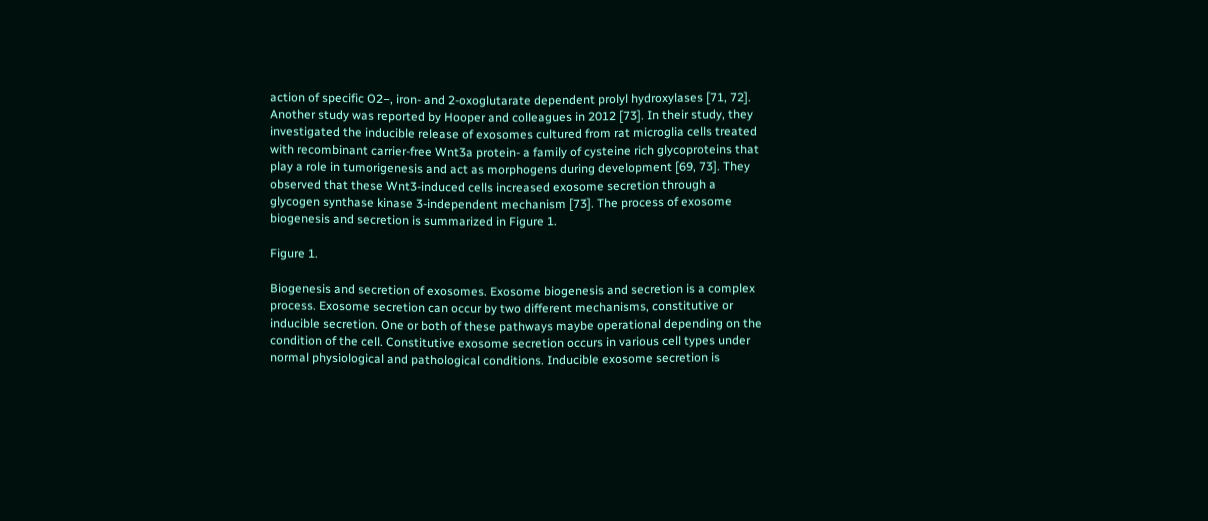action of specific O2−, iron- and 2-oxoglutarate dependent prolyl hydroxylases [71, 72]. Another study was reported by Hooper and colleagues in 2012 [73]. In their study, they investigated the inducible release of exosomes cultured from rat microglia cells treated with recombinant carrier-free Wnt3a protein- a family of cysteine rich glycoproteins that play a role in tumorigenesis and act as morphogens during development [69, 73]. They observed that these Wnt3-induced cells increased exosome secretion through a glycogen synthase kinase 3-independent mechanism [73]. The process of exosome biogenesis and secretion is summarized in Figure 1.

Figure 1.

Biogenesis and secretion of exosomes. Exosome biogenesis and secretion is a complex process. Exosome secretion can occur by two different mechanisms, constitutive or inducible secretion. One or both of these pathways maybe operational depending on the condition of the cell. Constitutive exosome secretion occurs in various cell types under normal physiological and pathological conditions. Inducible exosome secretion is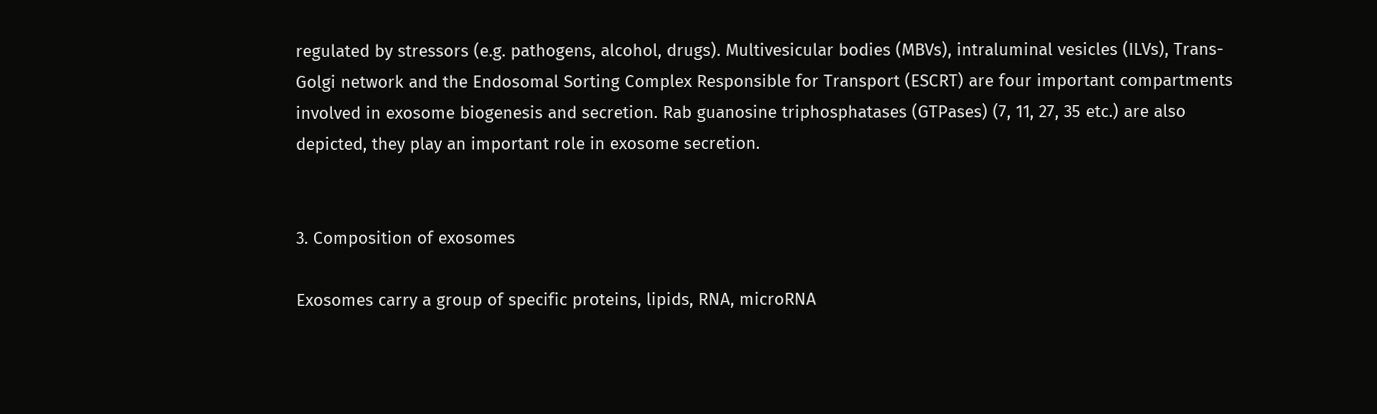regulated by stressors (e.g. pathogens, alcohol, drugs). Multivesicular bodies (MBVs), intraluminal vesicles (ILVs), Trans-Golgi network and the Endosomal Sorting Complex Responsible for Transport (ESCRT) are four important compartments involved in exosome biogenesis and secretion. Rab guanosine triphosphatases (GTPases) (7, 11, 27, 35 etc.) are also depicted, they play an important role in exosome secretion.


3. Composition of exosomes

Exosomes carry a group of specific proteins, lipids, RNA, microRNA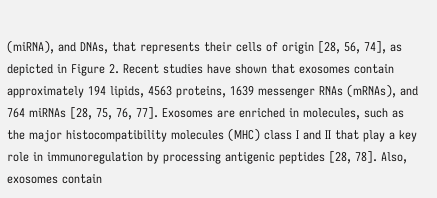(miRNA), and DNAs, that represents their cells of origin [28, 56, 74], as depicted in Figure 2. Recent studies have shown that exosomes contain approximately 194 lipids, 4563 proteins, 1639 messenger RNAs (mRNAs), and 764 miRNAs [28, 75, 76, 77]. Exosomes are enriched in molecules, such as the major histocompatibility molecules (MHC) class I and II that play a key role in immunoregulation by processing antigenic peptides [28, 78]. Also, exosomes contain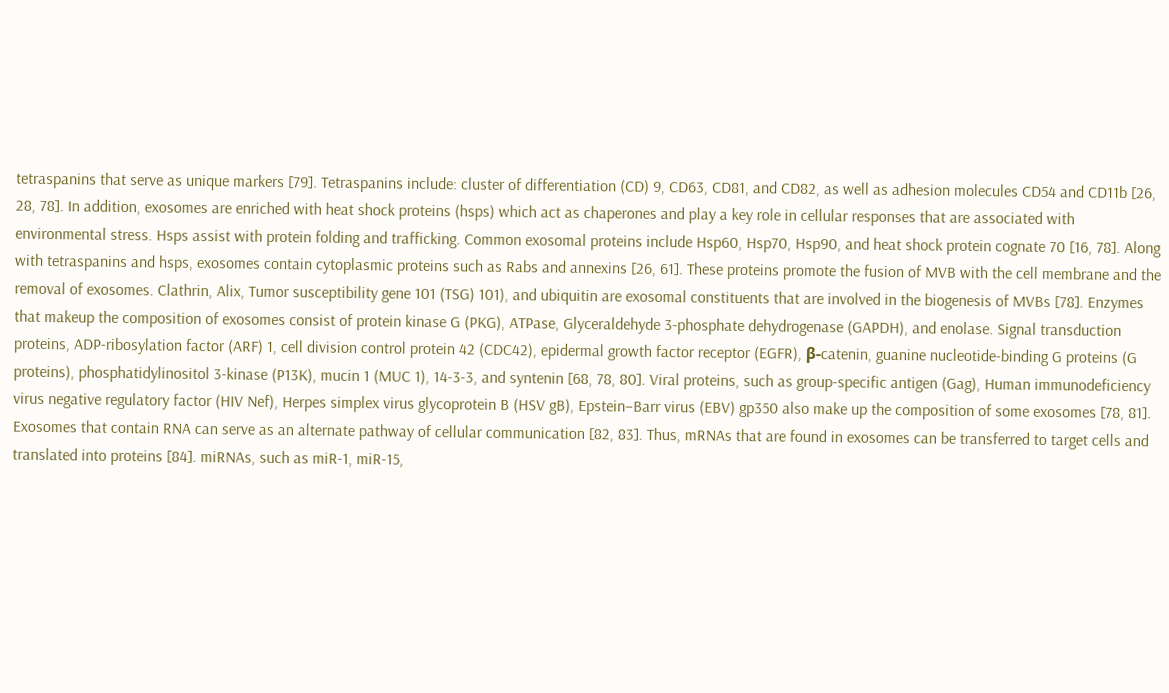tetraspanins that serve as unique markers [79]. Tetraspanins include: cluster of differentiation (CD) 9, CD63, CD81, and CD82, as well as adhesion molecules CD54 and CD11b [26, 28, 78]. In addition, exosomes are enriched with heat shock proteins (hsps) which act as chaperones and play a key role in cellular responses that are associated with environmental stress. Hsps assist with protein folding and trafficking. Common exosomal proteins include Hsp60, Hsp70, Hsp90, and heat shock protein cognate 70 [16, 78]. Along with tetraspanins and hsps, exosomes contain cytoplasmic proteins such as Rabs and annexins [26, 61]. These proteins promote the fusion of MVB with the cell membrane and the removal of exosomes. Clathrin, Alix, Tumor susceptibility gene 101 (TSG) 101), and ubiquitin are exosomal constituents that are involved in the biogenesis of MVBs [78]. Enzymes that makeup the composition of exosomes consist of protein kinase G (PKG), ATPase, Glyceraldehyde 3-phosphate dehydrogenase (GAPDH), and enolase. Signal transduction proteins, ADP-ribosylation factor (ARF) 1, cell division control protein 42 (CDC42), epidermal growth factor receptor (EGFR), β-catenin, guanine nucleotide-binding G proteins (G proteins), phosphatidylinositol 3-kinase (P13K), mucin 1 (MUC 1), 14-3-3, and syntenin [68, 78, 80]. Viral proteins, such as group-specific antigen (Gag), Human immunodeficiency virus negative regulatory factor (HIV Nef), Herpes simplex virus glycoprotein B (HSV gB), Epstein–Barr virus (EBV) gp350 also make up the composition of some exosomes [78, 81]. Exosomes that contain RNA can serve as an alternate pathway of cellular communication [82, 83]. Thus, mRNAs that are found in exosomes can be transferred to target cells and translated into proteins [84]. miRNAs, such as miR-1, miR-15,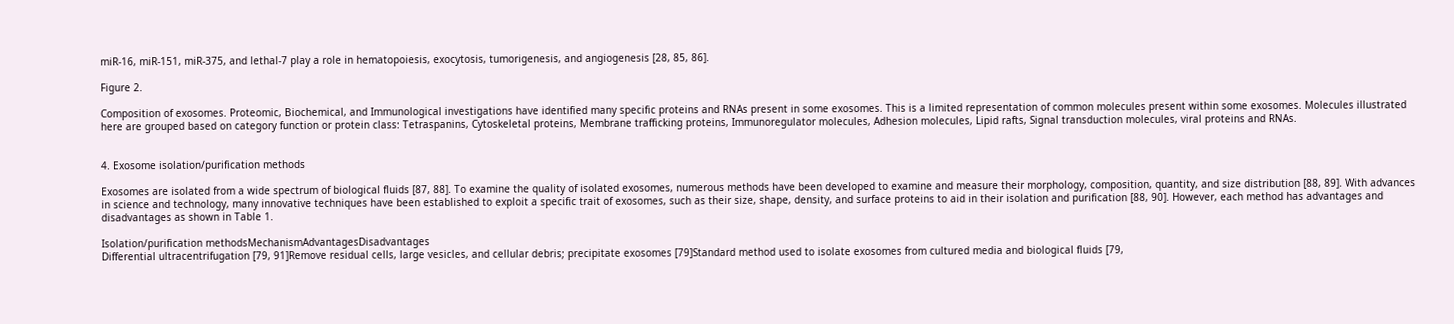miR-16, miR-151, miR-375, and lethal-7 play a role in hematopoiesis, exocytosis, tumorigenesis, and angiogenesis [28, 85, 86].

Figure 2.

Composition of exosomes. Proteomic, Biochemical, and Immunological investigations have identified many specific proteins and RNAs present in some exosomes. This is a limited representation of common molecules present within some exosomes. Molecules illustrated here are grouped based on category function or protein class: Tetraspanins, Cytoskeletal proteins, Membrane trafficking proteins, Immunoregulator molecules, Adhesion molecules, Lipid rafts, Signal transduction molecules, viral proteins and RNAs.


4. Exosome isolation/purification methods

Exosomes are isolated from a wide spectrum of biological fluids [87, 88]. To examine the quality of isolated exosomes, numerous methods have been developed to examine and measure their morphology, composition, quantity, and size distribution [88, 89]. With advances in science and technology, many innovative techniques have been established to exploit a specific trait of exosomes, such as their size, shape, density, and surface proteins to aid in their isolation and purification [88, 90]. However, each method has advantages and disadvantages as shown in Table 1.

Isolation/purification methodsMechanismAdvantagesDisadvantages
Differential ultracentrifugation [79, 91]Remove residual cells, large vesicles, and cellular debris; precipitate exosomes [79]Standard method used to isolate exosomes from cultured media and biological fluids [79,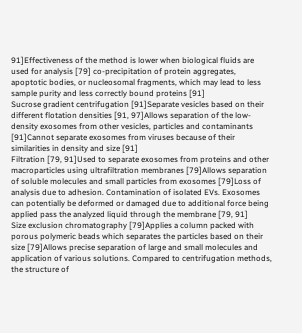91]Effectiveness of the method is lower when biological fluids are used for analysis [79] co-precipitation of protein aggregates, apoptotic bodies, or nucleosomal fragments, which may lead to less sample purity and less correctly bound proteins [91]
Sucrose gradient centrifugation [91]Separate vesicles based on their different flotation densities [91, 97]Allows separation of the low-density exosomes from other vesicles, particles and contaminants [91]Cannot separate exosomes from viruses because of their similarities in density and size [91]
Filtration [79, 91]Used to separate exosomes from proteins and other macroparticles using ultrafiltration membranes [79]Allows separation of soluble molecules and small particles from exosomes [79]Loss of analysis due to adhesion. Contamination of isolated EVs. Exosomes can potentially be deformed or damaged due to additional force being applied pass the analyzed liquid through the membrane [79, 91]
Size exclusion chromatography [79]Applies a column packed with porous polymeric beads which separates the particles based on their size [79]Allows precise separation of large and small molecules and application of various solutions. Compared to centrifugation methods, the structure of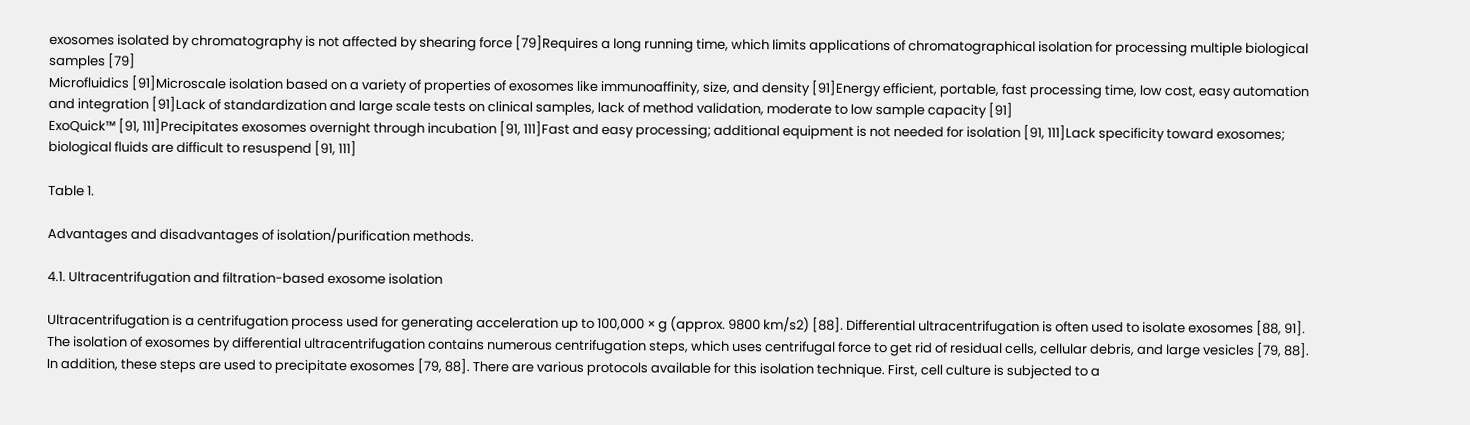exosomes isolated by chromatography is not affected by shearing force [79]Requires a long running time, which limits applications of chromatographical isolation for processing multiple biological samples [79]
Microfluidics [91]Microscale isolation based on a variety of properties of exosomes like immunoaffinity, size, and density [91]Energy efficient, portable, fast processing time, low cost, easy automation and integration [91]Lack of standardization and large scale tests on clinical samples, lack of method validation, moderate to low sample capacity [91]
ExoQuick™ [91, 111]Precipitates exosomes overnight through incubation [91, 111]Fast and easy processing; additional equipment is not needed for isolation [91, 111]Lack specificity toward exosomes; biological fluids are difficult to resuspend [91, 111]

Table 1.

Advantages and disadvantages of isolation/purification methods.

4.1. Ultracentrifugation and filtration-based exosome isolation

Ultracentrifugation is a centrifugation process used for generating acceleration up to 100,000 × g (approx. 9800 km/s2) [88]. Differential ultracentrifugation is often used to isolate exosomes [88, 91]. The isolation of exosomes by differential ultracentrifugation contains numerous centrifugation steps, which uses centrifugal force to get rid of residual cells, cellular debris, and large vesicles [79, 88]. In addition, these steps are used to precipitate exosomes [79, 88]. There are various protocols available for this isolation technique. First, cell culture is subjected to a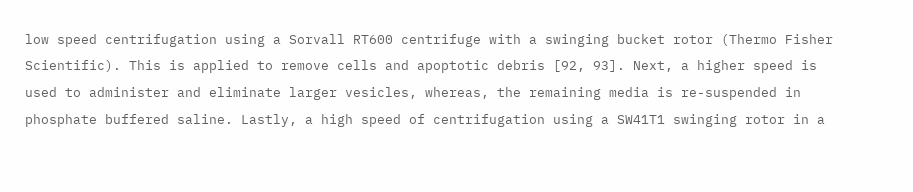low speed centrifugation using a Sorvall RT600 centrifuge with a swinging bucket rotor (Thermo Fisher Scientific). This is applied to remove cells and apoptotic debris [92, 93]. Next, a higher speed is used to administer and eliminate larger vesicles, whereas, the remaining media is re-suspended in phosphate buffered saline. Lastly, a high speed of centrifugation using a SW41T1 swinging rotor in a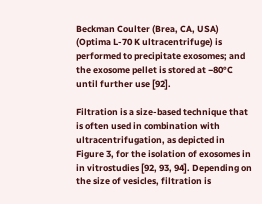Beckman Coulter (Brea, CA, USA) (Optima L-70 K ultracentrifuge) is performed to precipitate exosomes; and the exosome pellet is stored at −80°C until further use [92].

Filtration is a size-based technique that is often used in combination with ultracentrifugation, as depicted in Figure 3, for the isolation of exosomes in in vitrostudies [92, 93, 94]. Depending on the size of vesicles, filtration is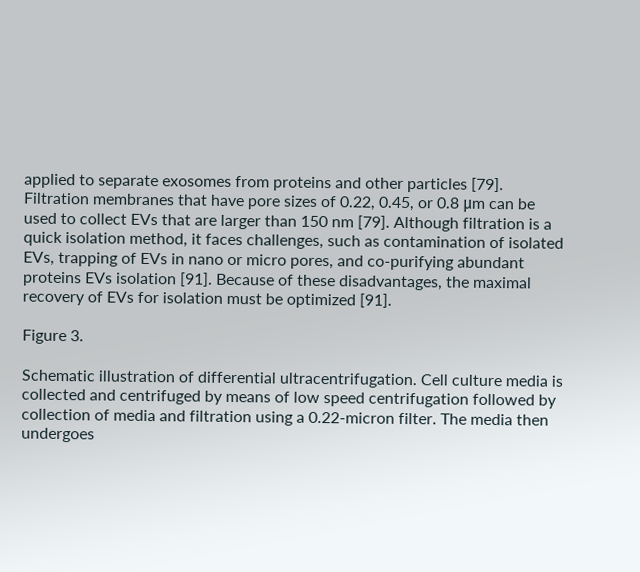applied to separate exosomes from proteins and other particles [79]. Filtration membranes that have pore sizes of 0.22, 0.45, or 0.8 μm can be used to collect EVs that are larger than 150 nm [79]. Although filtration is a quick isolation method, it faces challenges, such as contamination of isolated EVs, trapping of EVs in nano or micro pores, and co-purifying abundant proteins EVs isolation [91]. Because of these disadvantages, the maximal recovery of EVs for isolation must be optimized [91].

Figure 3.

Schematic illustration of differential ultracentrifugation. Cell culture media is collected and centrifuged by means of low speed centrifugation followed by collection of media and filtration using a 0.22-micron filter. The media then undergoes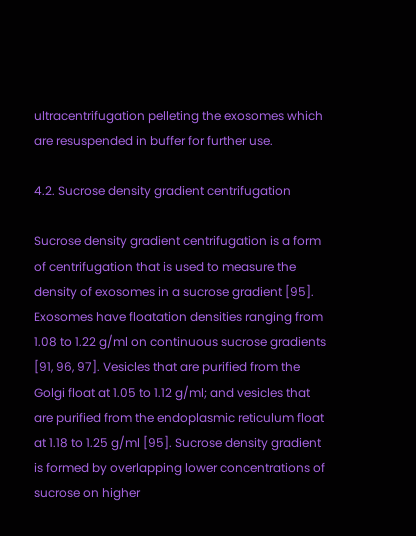ultracentrifugation pelleting the exosomes which are resuspended in buffer for further use.

4.2. Sucrose density gradient centrifugation

Sucrose density gradient centrifugation is a form of centrifugation that is used to measure the density of exosomes in a sucrose gradient [95]. Exosomes have floatation densities ranging from 1.08 to 1.22 g/ml on continuous sucrose gradients [91, 96, 97]. Vesicles that are purified from the Golgi float at 1.05 to 1.12 g/ml; and vesicles that are purified from the endoplasmic reticulum float at 1.18 to 1.25 g/ml [95]. Sucrose density gradient is formed by overlapping lower concentrations of sucrose on higher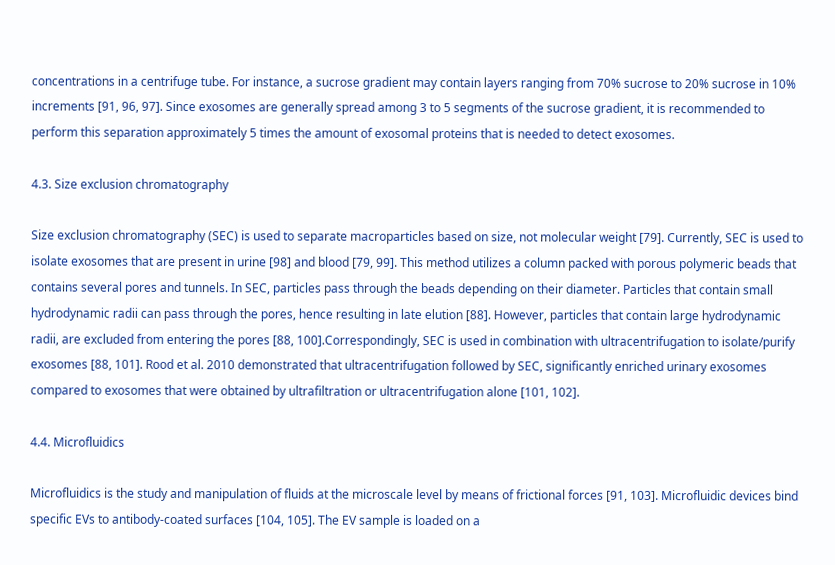concentrations in a centrifuge tube. For instance, a sucrose gradient may contain layers ranging from 70% sucrose to 20% sucrose in 10% increments [91, 96, 97]. Since exosomes are generally spread among 3 to 5 segments of the sucrose gradient, it is recommended to perform this separation approximately 5 times the amount of exosomal proteins that is needed to detect exosomes.

4.3. Size exclusion chromatography

Size exclusion chromatography (SEC) is used to separate macroparticles based on size, not molecular weight [79]. Currently, SEC is used to isolate exosomes that are present in urine [98] and blood [79, 99]. This method utilizes a column packed with porous polymeric beads that contains several pores and tunnels. In SEC, particles pass through the beads depending on their diameter. Particles that contain small hydrodynamic radii can pass through the pores, hence resulting in late elution [88]. However, particles that contain large hydrodynamic radii, are excluded from entering the pores [88, 100].Correspondingly, SEC is used in combination with ultracentrifugation to isolate/purify exosomes [88, 101]. Rood et al. 2010 demonstrated that ultracentrifugation followed by SEC, significantly enriched urinary exosomes compared to exosomes that were obtained by ultrafiltration or ultracentrifugation alone [101, 102].

4.4. Microfluidics

Microfluidics is the study and manipulation of fluids at the microscale level by means of frictional forces [91, 103]. Microfluidic devices bind specific EVs to antibody-coated surfaces [104, 105]. The EV sample is loaded on a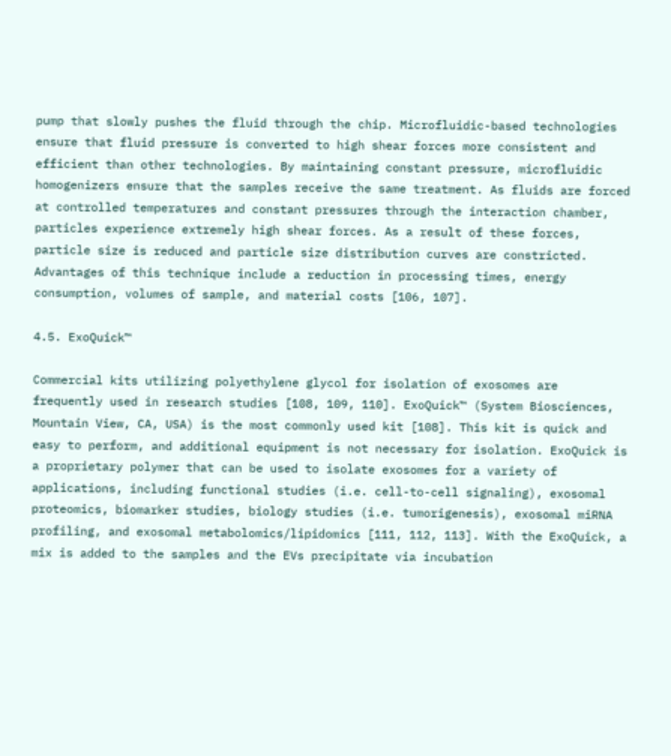pump that slowly pushes the fluid through the chip. Microfluidic-based technologies ensure that fluid pressure is converted to high shear forces more consistent and efficient than other technologies. By maintaining constant pressure, microfluidic homogenizers ensure that the samples receive the same treatment. As fluids are forced at controlled temperatures and constant pressures through the interaction chamber, particles experience extremely high shear forces. As a result of these forces, particle size is reduced and particle size distribution curves are constricted. Advantages of this technique include a reduction in processing times, energy consumption, volumes of sample, and material costs [106, 107].

4.5. ExoQuick™

Commercial kits utilizing polyethylene glycol for isolation of exosomes are frequently used in research studies [108, 109, 110]. ExoQuick™ (System Biosciences, Mountain View, CA, USA) is the most commonly used kit [108]. This kit is quick and easy to perform, and additional equipment is not necessary for isolation. ExoQuick is a proprietary polymer that can be used to isolate exosomes for a variety of applications, including functional studies (i.e. cell-to-cell signaling), exosomal proteomics, biomarker studies, biology studies (i.e. tumorigenesis), exosomal miRNA profiling, and exosomal metabolomics/lipidomics [111, 112, 113]. With the ExoQuick, a mix is added to the samples and the EVs precipitate via incubation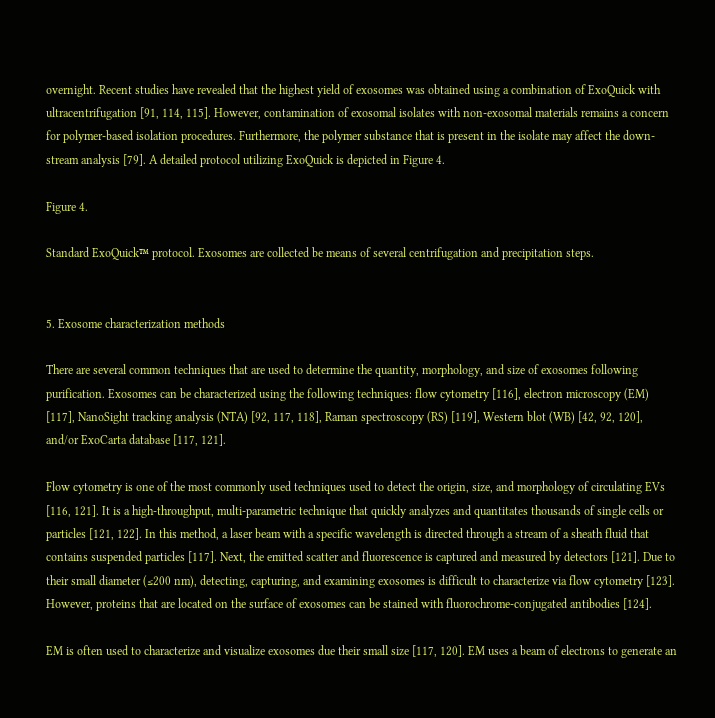overnight. Recent studies have revealed that the highest yield of exosomes was obtained using a combination of ExoQuick with ultracentrifugation [91, 114, 115]. However, contamination of exosomal isolates with non-exosomal materials remains a concern for polymer-based isolation procedures. Furthermore, the polymer substance that is present in the isolate may affect the down-stream analysis [79]. A detailed protocol utilizing ExoQuick is depicted in Figure 4.

Figure 4.

Standard ExoQuick™ protocol. Exosomes are collected be means of several centrifugation and precipitation steps.


5. Exosome characterization methods

There are several common techniques that are used to determine the quantity, morphology, and size of exosomes following purification. Exosomes can be characterized using the following techniques: flow cytometry [116], electron microscopy (EM) [117], NanoSight tracking analysis (NTA) [92, 117, 118], Raman spectroscopy (RS) [119], Western blot (WB) [42, 92, 120], and/or ExoCarta database [117, 121].

Flow cytometry is one of the most commonly used techniques used to detect the origin, size, and morphology of circulating EVs [116, 121]. It is a high-throughput, multi-parametric technique that quickly analyzes and quantitates thousands of single cells or particles [121, 122]. In this method, a laser beam with a specific wavelength is directed through a stream of a sheath fluid that contains suspended particles [117]. Next, the emitted scatter and fluorescence is captured and measured by detectors [121]. Due to their small diameter (≤200 nm), detecting, capturing, and examining exosomes is difficult to characterize via flow cytometry [123]. However, proteins that are located on the surface of exosomes can be stained with fluorochrome-conjugated antibodies [124].

EM is often used to characterize and visualize exosomes due their small size [117, 120]. EM uses a beam of electrons to generate an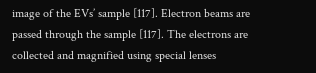image of the EVs’ sample [117]. Electron beams are passed through the sample [117]. The electrons are collected and magnified using special lenses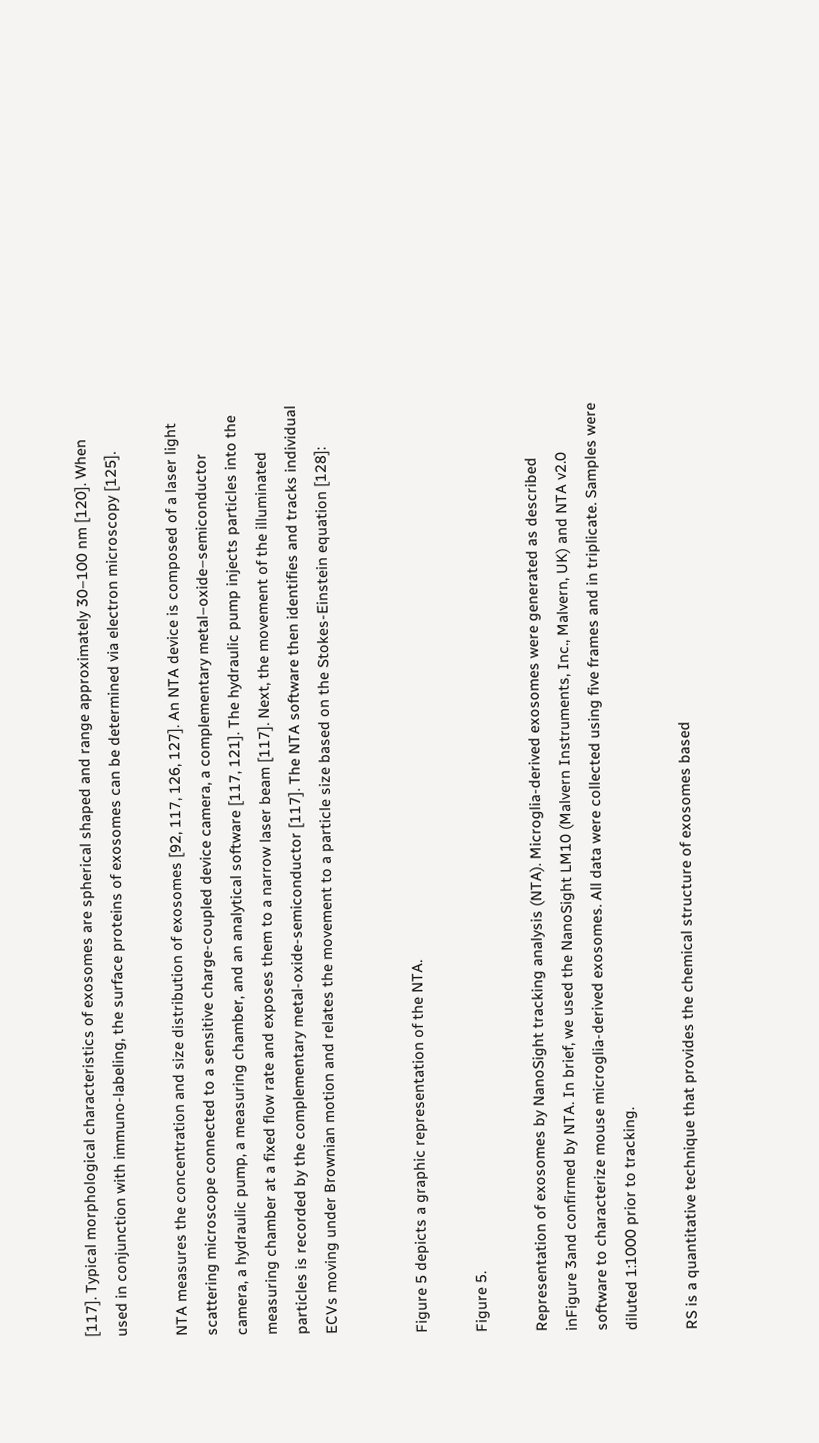[117]. Typical morphological characteristics of exosomes are spherical shaped and range approximately 30–100 nm [120]. When used in conjunction with immuno-labeling, the surface proteins of exosomes can be determined via electron microscopy [125].

NTA measures the concentration and size distribution of exosomes [92, 117, 126, 127]. An NTA device is composed of a laser light scattering microscope connected to a sensitive charge-coupled device camera, a complementary metal–oxide–semiconductor camera, a hydraulic pump, a measuring chamber, and an analytical software [117, 121]. The hydraulic pump injects particles into the measuring chamber at a fixed flow rate and exposes them to a narrow laser beam [117]. Next, the movement of the illuminated particles is recorded by the complementary metal-oxide-semiconductor [117]. The NTA software then identifies and tracks individual ECVs moving under Brownian motion and relates the movement to a particle size based on the Stokes-Einstein equation [128]:


Figure 5 depicts a graphic representation of the NTA.

Figure 5.

Representation of exosomes by NanoSight tracking analysis (NTA). Microglia-derived exosomes were generated as described inFigure 3and confirmed by NTA. In brief, we used the NanoSight LM10 (Malvern Instruments, Inc., Malvern, UK) and NTA v2.0 software to characterize mouse microglia-derived exosomes. All data were collected using five frames and in triplicate. Samples were diluted 1:1000 prior to tracking.

RS is a quantitative technique that provides the chemical structure of exosomes based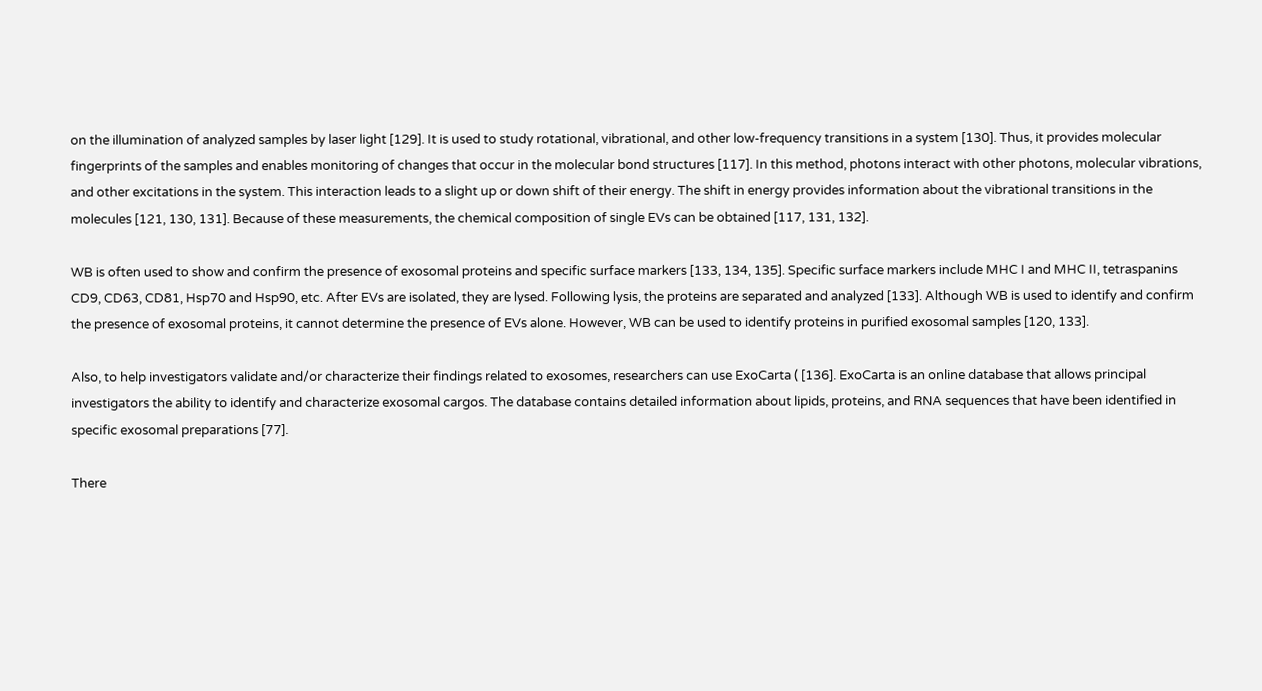on the illumination of analyzed samples by laser light [129]. It is used to study rotational, vibrational, and other low-frequency transitions in a system [130]. Thus, it provides molecular fingerprints of the samples and enables monitoring of changes that occur in the molecular bond structures [117]. In this method, photons interact with other photons, molecular vibrations, and other excitations in the system. This interaction leads to a slight up or down shift of their energy. The shift in energy provides information about the vibrational transitions in the molecules [121, 130, 131]. Because of these measurements, the chemical composition of single EVs can be obtained [117, 131, 132].

WB is often used to show and confirm the presence of exosomal proteins and specific surface markers [133, 134, 135]. Specific surface markers include MHC I and MHC II, tetraspanins CD9, CD63, CD81, Hsp70 and Hsp90, etc. After EVs are isolated, they are lysed. Following lysis, the proteins are separated and analyzed [133]. Although WB is used to identify and confirm the presence of exosomal proteins, it cannot determine the presence of EVs alone. However, WB can be used to identify proteins in purified exosomal samples [120, 133].

Also, to help investigators validate and/or characterize their findings related to exosomes, researchers can use ExoCarta ( [136]. ExoCarta is an online database that allows principal investigators the ability to identify and characterize exosomal cargos. The database contains detailed information about lipids, proteins, and RNA sequences that have been identified in specific exosomal preparations [77].

There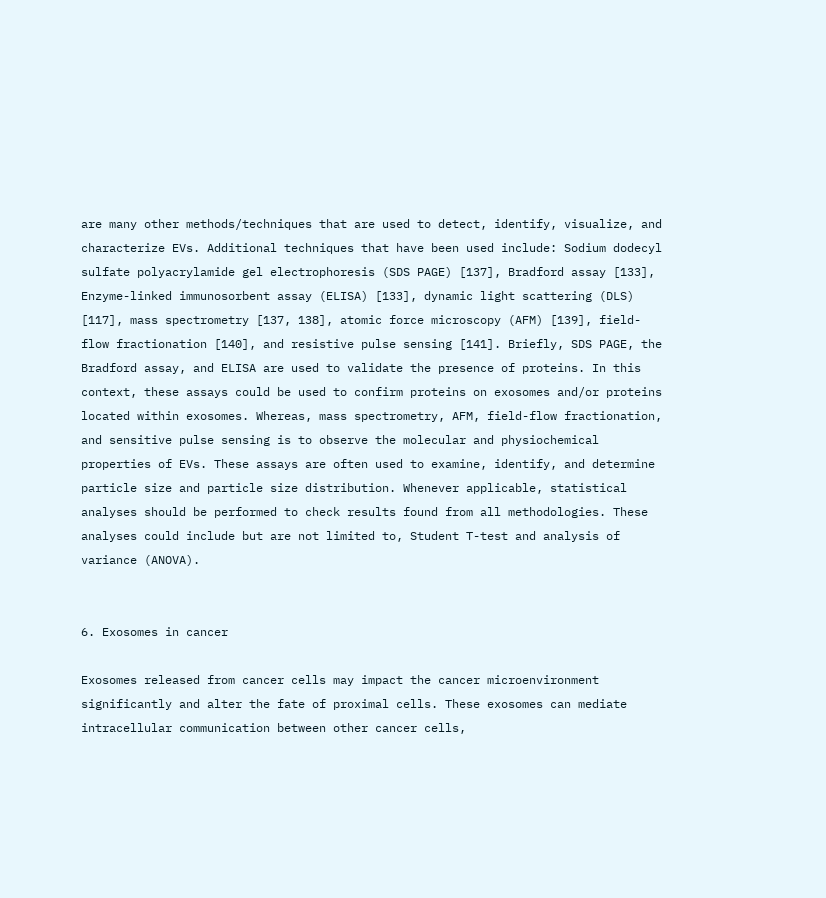are many other methods/techniques that are used to detect, identify, visualize, and characterize EVs. Additional techniques that have been used include: Sodium dodecyl sulfate polyacrylamide gel electrophoresis (SDS PAGE) [137], Bradford assay [133], Enzyme-linked immunosorbent assay (ELISA) [133], dynamic light scattering (DLS) [117], mass spectrometry [137, 138], atomic force microscopy (AFM) [139], field-flow fractionation [140], and resistive pulse sensing [141]. Briefly, SDS PAGE, the Bradford assay, and ELISA are used to validate the presence of proteins. In this context, these assays could be used to confirm proteins on exosomes and/or proteins located within exosomes. Whereas, mass spectrometry, AFM, field-flow fractionation, and sensitive pulse sensing is to observe the molecular and physiochemical properties of EVs. These assays are often used to examine, identify, and determine particle size and particle size distribution. Whenever applicable, statistical analyses should be performed to check results found from all methodologies. These analyses could include but are not limited to, Student T-test and analysis of variance (ANOVA).


6. Exosomes in cancer

Exosomes released from cancer cells may impact the cancer microenvironment significantly and alter the fate of proximal cells. These exosomes can mediate intracellular communication between other cancer cells,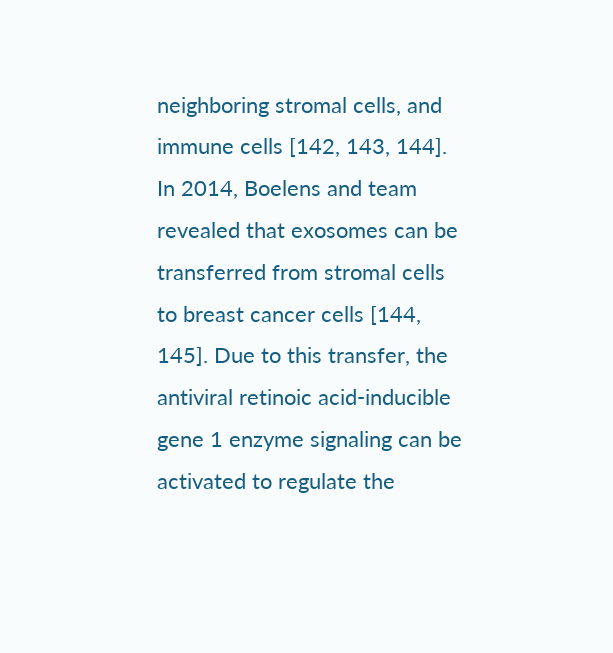neighboring stromal cells, and immune cells [142, 143, 144]. In 2014, Boelens and team revealed that exosomes can be transferred from stromal cells to breast cancer cells [144, 145]. Due to this transfer, the antiviral retinoic acid-inducible gene 1 enzyme signaling can be activated to regulate the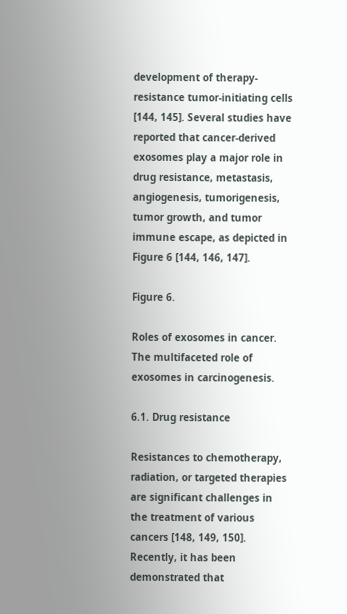development of therapy-resistance tumor-initiating cells [144, 145]. Several studies have reported that cancer-derived exosomes play a major role in drug resistance, metastasis, angiogenesis, tumorigenesis, tumor growth, and tumor immune escape, as depicted in Figure 6 [144, 146, 147].

Figure 6.

Roles of exosomes in cancer. The multifaceted role of exosomes in carcinogenesis.

6.1. Drug resistance

Resistances to chemotherapy, radiation, or targeted therapies are significant challenges in the treatment of various cancers [148, 149, 150]. Recently, it has been demonstrated that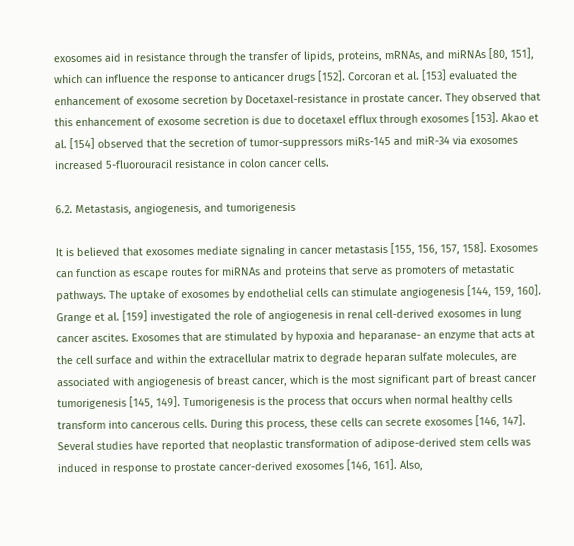exosomes aid in resistance through the transfer of lipids, proteins, mRNAs, and miRNAs [80, 151], which can influence the response to anticancer drugs [152]. Corcoran et al. [153] evaluated the enhancement of exosome secretion by Docetaxel-resistance in prostate cancer. They observed that this enhancement of exosome secretion is due to docetaxel efflux through exosomes [153]. Akao et al. [154] observed that the secretion of tumor-suppressors miRs-145 and miR-34 via exosomes increased 5-fluorouracil resistance in colon cancer cells.

6.2. Metastasis, angiogenesis, and tumorigenesis

It is believed that exosomes mediate signaling in cancer metastasis [155, 156, 157, 158]. Exosomes can function as escape routes for miRNAs and proteins that serve as promoters of metastatic pathways. The uptake of exosomes by endothelial cells can stimulate angiogenesis [144, 159, 160]. Grange et al. [159] investigated the role of angiogenesis in renal cell-derived exosomes in lung cancer ascites. Exosomes that are stimulated by hypoxia and heparanase- an enzyme that acts at the cell surface and within the extracellular matrix to degrade heparan sulfate molecules, are associated with angiogenesis of breast cancer, which is the most significant part of breast cancer tumorigenesis [145, 149]. Tumorigenesis is the process that occurs when normal healthy cells transform into cancerous cells. During this process, these cells can secrete exosomes [146, 147]. Several studies have reported that neoplastic transformation of adipose-derived stem cells was induced in response to prostate cancer-derived exosomes [146, 161]. Also,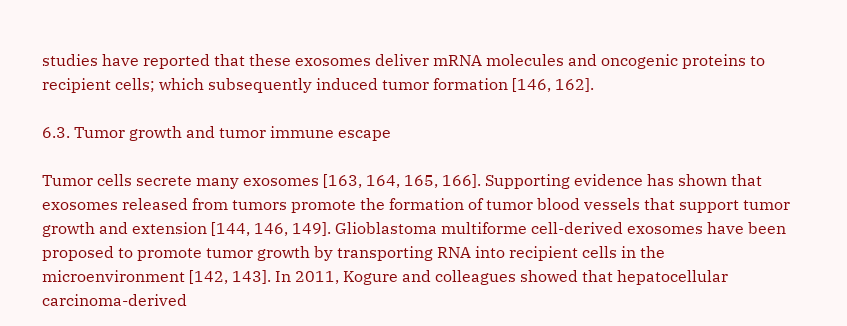studies have reported that these exosomes deliver mRNA molecules and oncogenic proteins to recipient cells; which subsequently induced tumor formation [146, 162].

6.3. Tumor growth and tumor immune escape

Tumor cells secrete many exosomes [163, 164, 165, 166]. Supporting evidence has shown that exosomes released from tumors promote the formation of tumor blood vessels that support tumor growth and extension [144, 146, 149]. Glioblastoma multiforme cell-derived exosomes have been proposed to promote tumor growth by transporting RNA into recipient cells in the microenvironment [142, 143]. In 2011, Kogure and colleagues showed that hepatocellular carcinoma-derived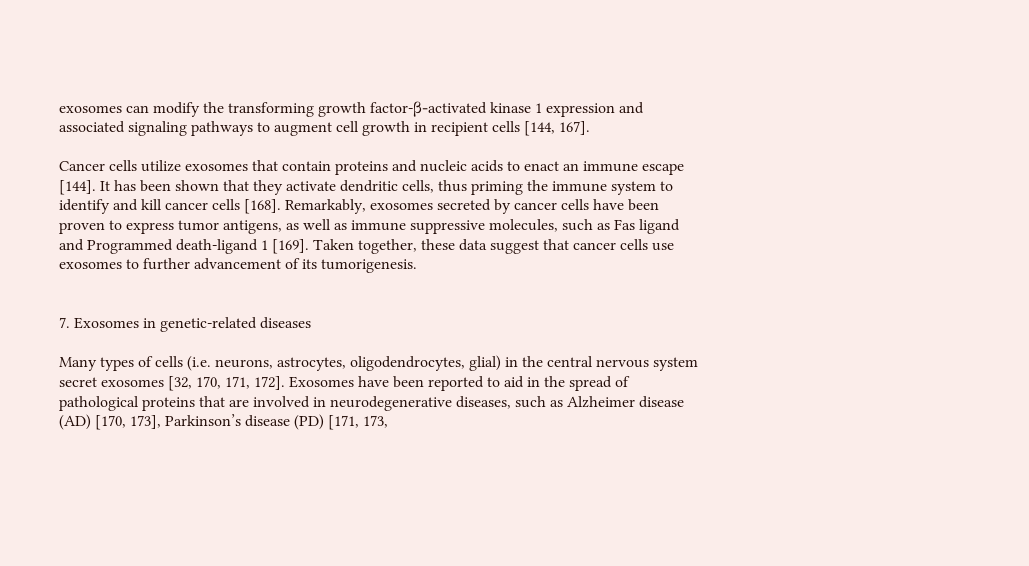exosomes can modify the transforming growth factor-β-activated kinase 1 expression and associated signaling pathways to augment cell growth in recipient cells [144, 167].

Cancer cells utilize exosomes that contain proteins and nucleic acids to enact an immune escape [144]. It has been shown that they activate dendritic cells, thus priming the immune system to identify and kill cancer cells [168]. Remarkably, exosomes secreted by cancer cells have been proven to express tumor antigens, as well as immune suppressive molecules, such as Fas ligand and Programmed death-ligand 1 [169]. Taken together, these data suggest that cancer cells use exosomes to further advancement of its tumorigenesis.


7. Exosomes in genetic-related diseases

Many types of cells (i.e. neurons, astrocytes, oligodendrocytes, glial) in the central nervous system secret exosomes [32, 170, 171, 172]. Exosomes have been reported to aid in the spread of pathological proteins that are involved in neurodegenerative diseases, such as Alzheimer disease (AD) [170, 173], Parkinson’s disease (PD) [171, 173,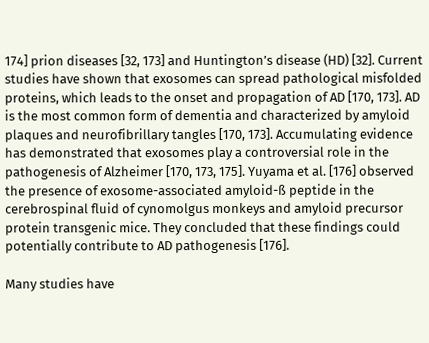174] prion diseases [32, 173] and Huntington’s disease (HD) [32]. Current studies have shown that exosomes can spread pathological misfolded proteins, which leads to the onset and propagation of AD [170, 173]. AD is the most common form of dementia and characterized by amyloid plaques and neurofibrillary tangles [170, 173]. Accumulating evidence has demonstrated that exosomes play a controversial role in the pathogenesis of Alzheimer [170, 173, 175]. Yuyama et al. [176] observed the presence of exosome-associated amyloid-ß peptide in the cerebrospinal fluid of cynomolgus monkeys and amyloid precursor protein transgenic mice. They concluded that these findings could potentially contribute to AD pathogenesis [176].

Many studies have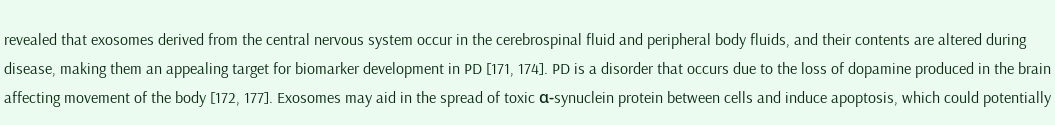revealed that exosomes derived from the central nervous system occur in the cerebrospinal fluid and peripheral body fluids, and their contents are altered during disease, making them an appealing target for biomarker development in PD [171, 174]. PD is a disorder that occurs due to the loss of dopamine produced in the brain affecting movement of the body [172, 177]. Exosomes may aid in the spread of toxic α-synuclein protein between cells and induce apoptosis, which could potentially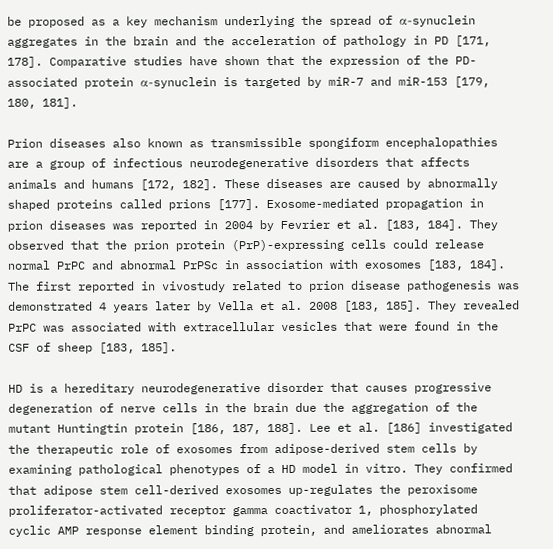be proposed as a key mechanism underlying the spread of α-synuclein aggregates in the brain and the acceleration of pathology in PD [171, 178]. Comparative studies have shown that the expression of the PD-associated protein α-synuclein is targeted by miR-7 and miR-153 [179, 180, 181].

Prion diseases also known as transmissible spongiform encephalopathies are a group of infectious neurodegenerative disorders that affects animals and humans [172, 182]. These diseases are caused by abnormally shaped proteins called prions [177]. Exosome-mediated propagation in prion diseases was reported in 2004 by Fevrier et al. [183, 184]. They observed that the prion protein (PrP)-expressing cells could release normal PrPC and abnormal PrPSc in association with exosomes [183, 184]. The first reported in vivostudy related to prion disease pathogenesis was demonstrated 4 years later by Vella et al. 2008 [183, 185]. They revealed PrPC was associated with extracellular vesicles that were found in the CSF of sheep [183, 185].

HD is a hereditary neurodegenerative disorder that causes progressive degeneration of nerve cells in the brain due the aggregation of the mutant Huntingtin protein [186, 187, 188]. Lee et al. [186] investigated the therapeutic role of exosomes from adipose-derived stem cells by examining pathological phenotypes of a HD model in vitro. They confirmed that adipose stem cell-derived exosomes up-regulates the peroxisome proliferator-activated receptor gamma coactivator 1, phosphorylated cyclic AMP response element binding protein, and ameliorates abnormal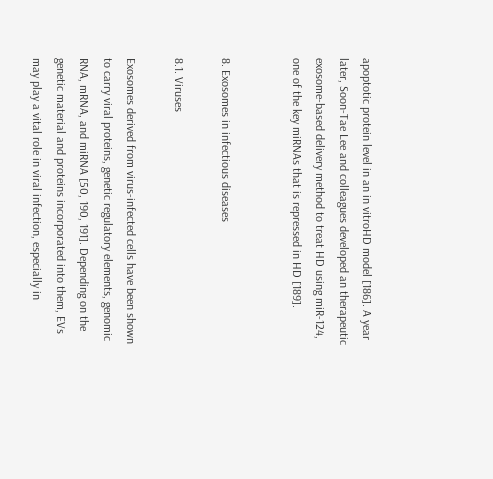apoptotic protein level in an in vitroHD model [186]. A year later, Soon-Tae Lee and colleagues developed an therapeutic exosome-based delivery method to treat HD using miR-124, one of the key miRNAs that is repressed in HD [189].


8. Exosomes in infectious diseases

8.1. Viruses

Exosomes derived from virus-infected cells have been shown to carry viral proteins, genetic regulatory elements, genomic RNA, mRNA, and miRNA [50, 190, 191]. Depending on the genetic material and proteins incorporated into them, EVs may play a vital role in viral infection, especially in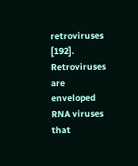retroviruses [192]. Retroviruses are enveloped RNA viruses that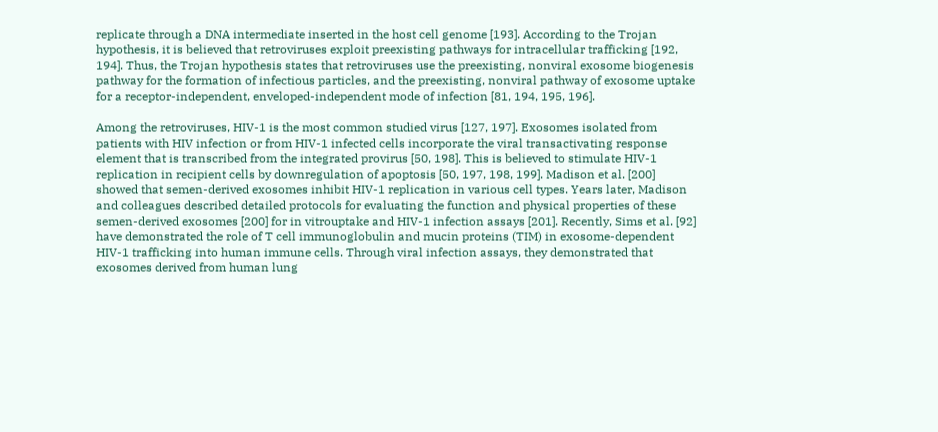replicate through a DNA intermediate inserted in the host cell genome [193]. According to the Trojan hypothesis, it is believed that retroviruses exploit preexisting pathways for intracellular trafficking [192, 194]. Thus, the Trojan hypothesis states that retroviruses use the preexisting, nonviral exosome biogenesis pathway for the formation of infectious particles, and the preexisting, nonviral pathway of exosome uptake for a receptor-independent, enveloped-independent mode of infection [81, 194, 195, 196].

Among the retroviruses, HIV-1 is the most common studied virus [127, 197]. Exosomes isolated from patients with HIV infection or from HIV-1 infected cells incorporate the viral transactivating response element that is transcribed from the integrated provirus [50, 198]. This is believed to stimulate HIV-1 replication in recipient cells by downregulation of apoptosis [50, 197, 198, 199]. Madison et al. [200] showed that semen-derived exosomes inhibit HIV-1 replication in various cell types. Years later, Madison and colleagues described detailed protocols for evaluating the function and physical properties of these semen-derived exosomes [200] for in vitrouptake and HIV-1 infection assays [201]. Recently, Sims et al. [92] have demonstrated the role of T cell immunoglobulin and mucin proteins (TIM) in exosome-dependent HIV-1 trafficking into human immune cells. Through viral infection assays, they demonstrated that exosomes derived from human lung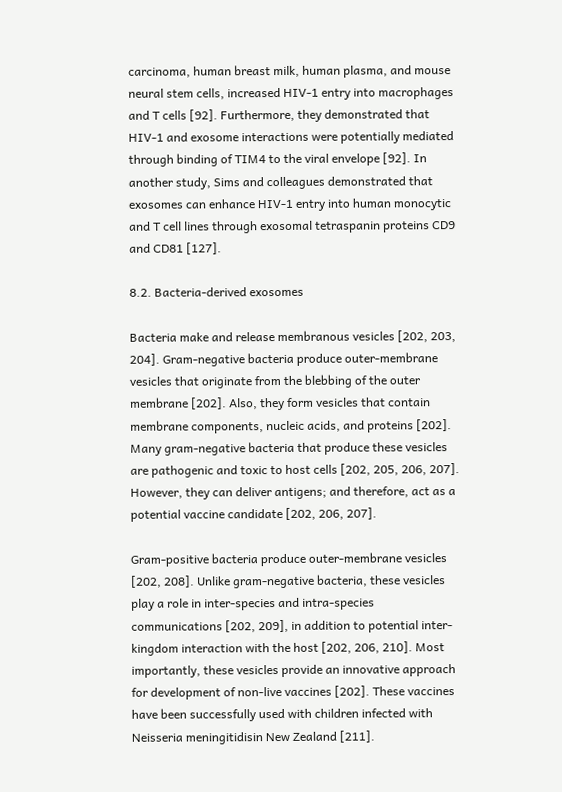carcinoma, human breast milk, human plasma, and mouse neural stem cells, increased HIV-1 entry into macrophages and T cells [92]. Furthermore, they demonstrated that HIV-1 and exosome interactions were potentially mediated through binding of TIM4 to the viral envelope [92]. In another study, Sims and colleagues demonstrated that exosomes can enhance HIV-1 entry into human monocytic and T cell lines through exosomal tetraspanin proteins CD9 and CD81 [127].

8.2. Bacteria-derived exosomes

Bacteria make and release membranous vesicles [202, 203, 204]. Gram-negative bacteria produce outer-membrane vesicles that originate from the blebbing of the outer membrane [202]. Also, they form vesicles that contain membrane components, nucleic acids, and proteins [202]. Many gram-negative bacteria that produce these vesicles are pathogenic and toxic to host cells [202, 205, 206, 207]. However, they can deliver antigens; and therefore, act as a potential vaccine candidate [202, 206, 207].

Gram-positive bacteria produce outer-membrane vesicles [202, 208]. Unlike gram-negative bacteria, these vesicles play a role in inter-species and intra-species communications [202, 209], in addition to potential inter-kingdom interaction with the host [202, 206, 210]. Most importantly, these vesicles provide an innovative approach for development of non-live vaccines [202]. These vaccines have been successfully used with children infected with Neisseria meningitidisin New Zealand [211].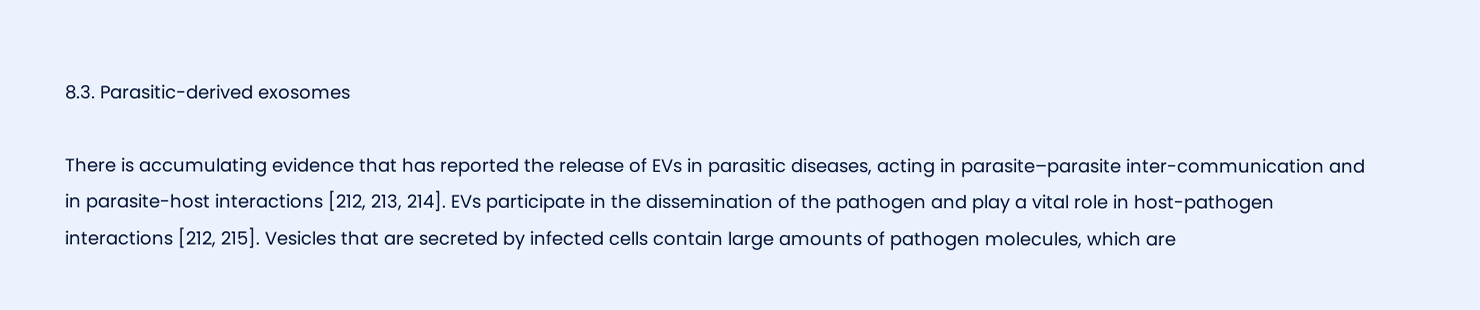8.3. Parasitic-derived exosomes

There is accumulating evidence that has reported the release of EVs in parasitic diseases, acting in parasite–parasite inter-communication and in parasite-host interactions [212, 213, 214]. EVs participate in the dissemination of the pathogen and play a vital role in host-pathogen interactions [212, 215]. Vesicles that are secreted by infected cells contain large amounts of pathogen molecules, which are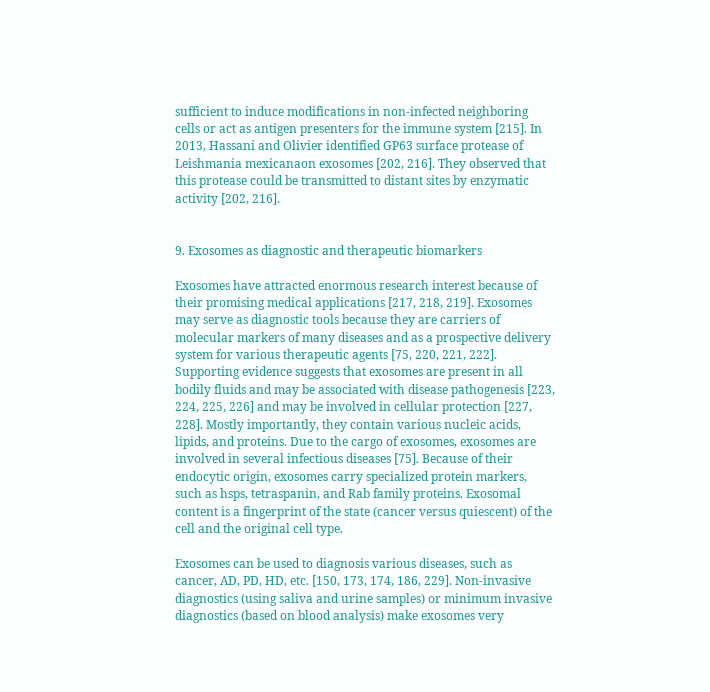sufficient to induce modifications in non-infected neighboring cells or act as antigen presenters for the immune system [215]. In 2013, Hassani and Olivier identified GP63 surface protease of Leishmania mexicanaon exosomes [202, 216]. They observed that this protease could be transmitted to distant sites by enzymatic activity [202, 216].


9. Exosomes as diagnostic and therapeutic biomarkers

Exosomes have attracted enormous research interest because of their promising medical applications [217, 218, 219]. Exosomes may serve as diagnostic tools because they are carriers of molecular markers of many diseases and as a prospective delivery system for various therapeutic agents [75, 220, 221, 222]. Supporting evidence suggests that exosomes are present in all bodily fluids and may be associated with disease pathogenesis [223, 224, 225, 226] and may be involved in cellular protection [227, 228]. Mostly importantly, they contain various nucleic acids, lipids, and proteins. Due to the cargo of exosomes, exosomes are involved in several infectious diseases [75]. Because of their endocytic origin, exosomes carry specialized protein markers, such as hsps, tetraspanin, and Rab family proteins. Exosomal content is a fingerprint of the state (cancer versus quiescent) of the cell and the original cell type.

Exosomes can be used to diagnosis various diseases, such as cancer, AD, PD, HD, etc. [150, 173, 174, 186, 229]. Non-invasive diagnostics (using saliva and urine samples) or minimum invasive diagnostics (based on blood analysis) make exosomes very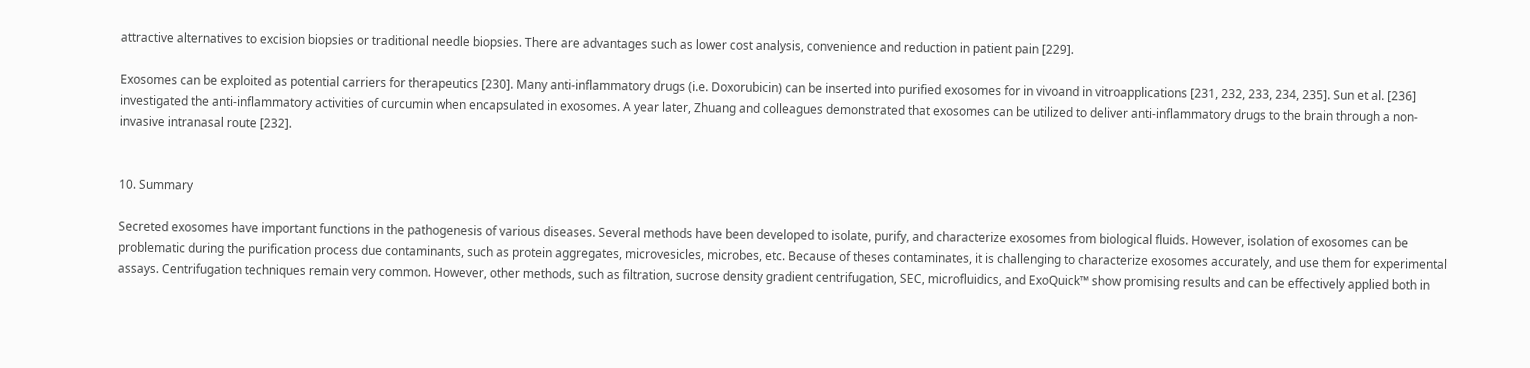attractive alternatives to excision biopsies or traditional needle biopsies. There are advantages such as lower cost analysis, convenience and reduction in patient pain [229].

Exosomes can be exploited as potential carriers for therapeutics [230]. Many anti-inflammatory drugs (i.e. Doxorubicin) can be inserted into purified exosomes for in vivoand in vitroapplications [231, 232, 233, 234, 235]. Sun et al. [236] investigated the anti-inflammatory activities of curcumin when encapsulated in exosomes. A year later, Zhuang and colleagues demonstrated that exosomes can be utilized to deliver anti-inflammatory drugs to the brain through a non-invasive intranasal route [232].


10. Summary

Secreted exosomes have important functions in the pathogenesis of various diseases. Several methods have been developed to isolate, purify, and characterize exosomes from biological fluids. However, isolation of exosomes can be problematic during the purification process due contaminants, such as protein aggregates, microvesicles, microbes, etc. Because of theses contaminates, it is challenging to characterize exosomes accurately, and use them for experimental assays. Centrifugation techniques remain very common. However, other methods, such as filtration, sucrose density gradient centrifugation, SEC, microfluidics, and ExoQuick™ show promising results and can be effectively applied both in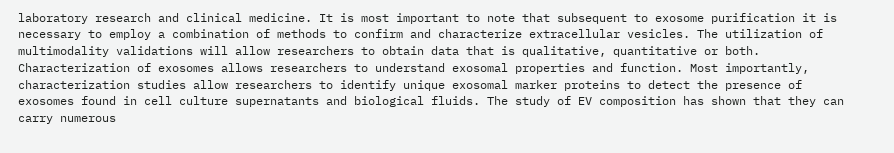laboratory research and clinical medicine. It is most important to note that subsequent to exosome purification it is necessary to employ a combination of methods to confirm and characterize extracellular vesicles. The utilization of multimodality validations will allow researchers to obtain data that is qualitative, quantitative or both. Characterization of exosomes allows researchers to understand exosomal properties and function. Most importantly, characterization studies allow researchers to identify unique exosomal marker proteins to detect the presence of exosomes found in cell culture supernatants and biological fluids. The study of EV composition has shown that they can carry numerous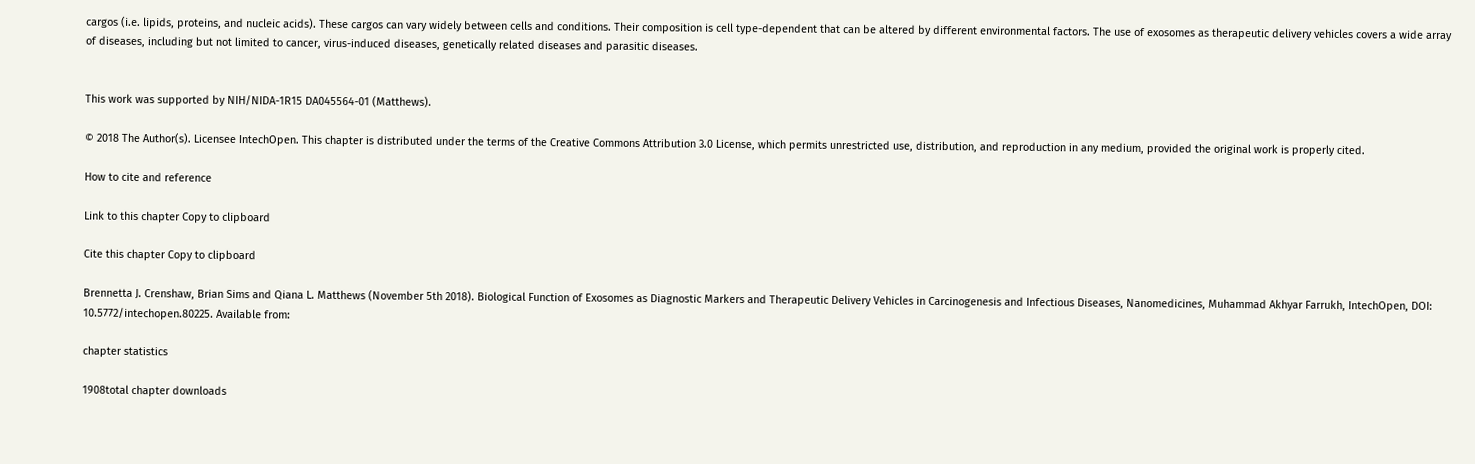cargos (i.e. lipids, proteins, and nucleic acids). These cargos can vary widely between cells and conditions. Their composition is cell type-dependent that can be altered by different environmental factors. The use of exosomes as therapeutic delivery vehicles covers a wide array of diseases, including but not limited to cancer, virus-induced diseases, genetically related diseases and parasitic diseases.


This work was supported by NIH/NIDA-1R15 DA045564-01 (Matthews).

© 2018 The Author(s). Licensee IntechOpen. This chapter is distributed under the terms of the Creative Commons Attribution 3.0 License, which permits unrestricted use, distribution, and reproduction in any medium, provided the original work is properly cited.

How to cite and reference

Link to this chapter Copy to clipboard

Cite this chapter Copy to clipboard

Brennetta J. Crenshaw, Brian Sims and Qiana L. Matthews (November 5th 2018). Biological Function of Exosomes as Diagnostic Markers and Therapeutic Delivery Vehicles in Carcinogenesis and Infectious Diseases, Nanomedicines, Muhammad Akhyar Farrukh, IntechOpen, DOI: 10.5772/intechopen.80225. Available from:

chapter statistics

1908total chapter downloads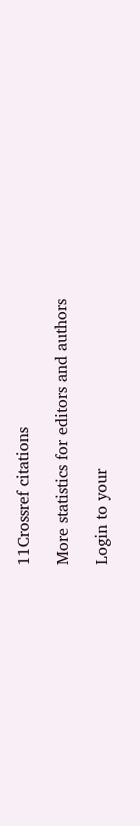11Crossref citations

More statistics for editors and authors

Login to your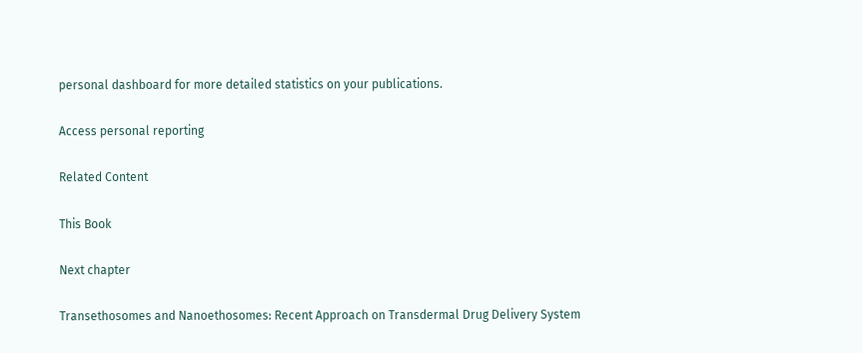personal dashboard for more detailed statistics on your publications.

Access personal reporting

Related Content

This Book

Next chapter

Transethosomes and Nanoethosomes: Recent Approach on Transdermal Drug Delivery System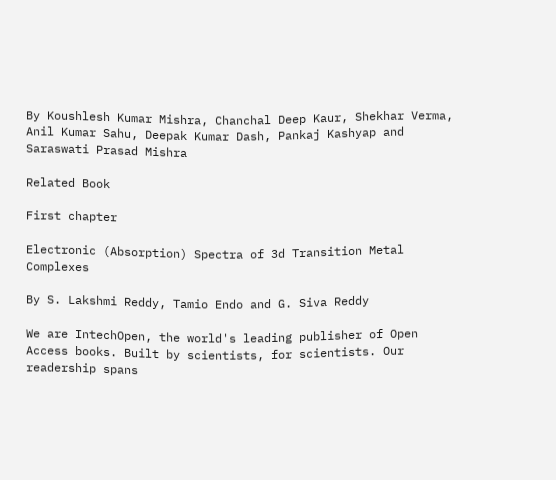By Koushlesh Kumar Mishra, Chanchal Deep Kaur, Shekhar Verma, Anil Kumar Sahu, Deepak Kumar Dash, Pankaj Kashyap and Saraswati Prasad Mishra

Related Book

First chapter

Electronic (Absorption) Spectra of 3d Transition Metal Complexes

By S. Lakshmi Reddy, Tamio Endo and G. Siva Reddy

We are IntechOpen, the world's leading publisher of Open Access books. Built by scientists, for scientists. Our readership spans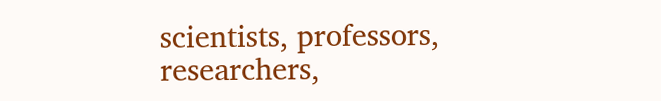scientists, professors, researchers,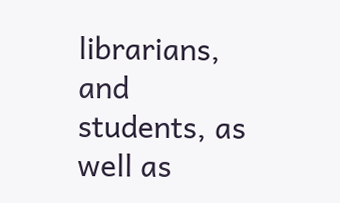librarians, and students, as well as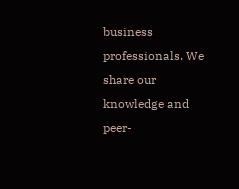business professionals. We share our knowledge and peer-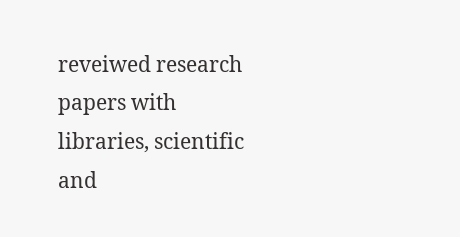reveiwed research papers with libraries, scientific and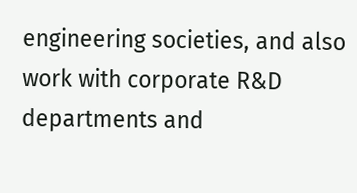engineering societies, and also work with corporate R&D departments and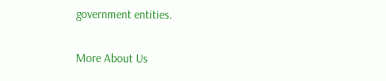government entities.

More About Us